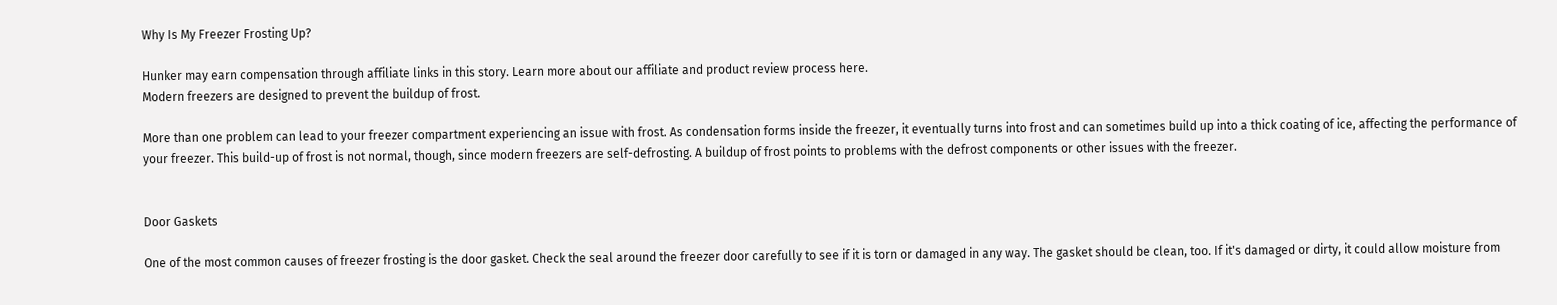Why Is My Freezer Frosting Up?

Hunker may earn compensation through affiliate links in this story. Learn more about our affiliate and product review process here.
Modern freezers are designed to prevent the buildup of frost.

More than one problem can lead to your freezer compartment experiencing an issue with frost. As condensation forms inside the freezer, it eventually turns into frost and can sometimes build up into a thick coating of ice, affecting the performance of your freezer. This build-up of frost is not normal, though, since modern freezers are self-defrosting. A buildup of frost points to problems with the defrost components or other issues with the freezer.


Door Gaskets

One of the most common causes of freezer frosting is the door gasket. Check the seal around the freezer door carefully to see if it is torn or damaged in any way. The gasket should be clean, too. If it's damaged or dirty, it could allow moisture from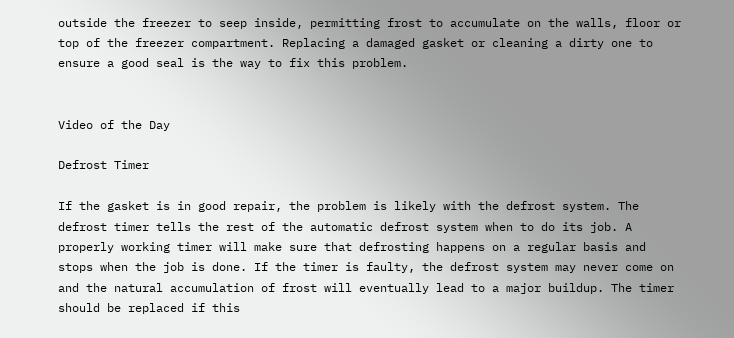outside the freezer to seep inside, permitting frost to accumulate on the walls, floor or top of the freezer compartment. Replacing a damaged gasket or cleaning a dirty one to ensure a good seal is the way to fix this problem.


Video of the Day

Defrost Timer

If the gasket is in good repair, the problem is likely with the defrost system. The defrost timer tells the rest of the automatic defrost system when to do its job. A properly working timer will make sure that defrosting happens on a regular basis and stops when the job is done. If the timer is faulty, the defrost system may never come on and the natural accumulation of frost will eventually lead to a major buildup. The timer should be replaced if this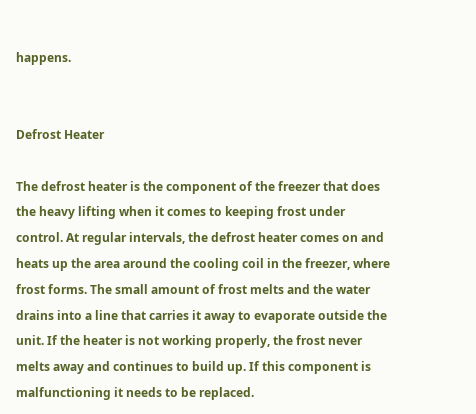happens.


Defrost Heater

The defrost heater is the component of the freezer that does the heavy lifting when it comes to keeping frost under control. At regular intervals, the defrost heater comes on and heats up the area around the cooling coil in the freezer, where frost forms. The small amount of frost melts and the water drains into a line that carries it away to evaporate outside the unit. If the heater is not working properly, the frost never melts away and continues to build up. If this component is malfunctioning it needs to be replaced.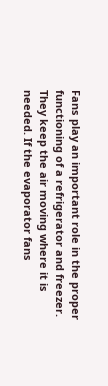Fans play an important role in the proper functioning of a refrigerator and freezer. They keep the air moving where it is needed. If the evaporator fans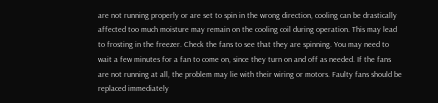are not running properly or are set to spin in the wrong direction, cooling can be drastically affected too much moisture may remain on the cooling coil during operation. This may lead to frosting in the freezer. Check the fans to see that they are spinning. You may need to wait a few minutes for a fan to come on, since they turn on and off as needed. If the fans are not running at all, the problem may lie with their wiring or motors. Faulty fans should be replaced immediately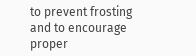to prevent frosting and to encourage proper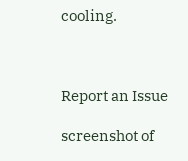cooling.



Report an Issue

screenshot of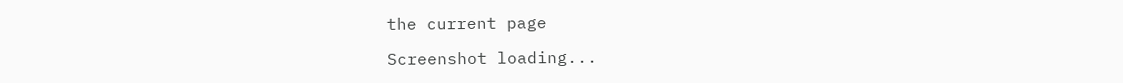the current page

Screenshot loading...